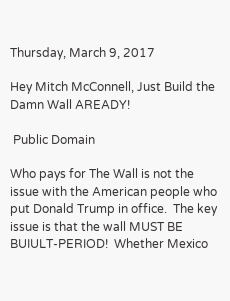Thursday, March 9, 2017

Hey Mitch McConnell, Just Build the Damn Wall AREADY!

 Public Domain

Who pays for The Wall is not the issue with the American people who put Donald Trump in office.  The key issue is that the wall MUST BE BUIULT-PERIOD!  Whether Mexico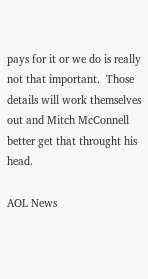pays for it or we do is really not that important.  Those details will work themselves out and Mitch McConnell better get that throught his head.

AOL News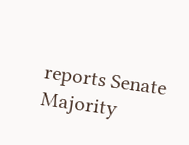reports Senate Majority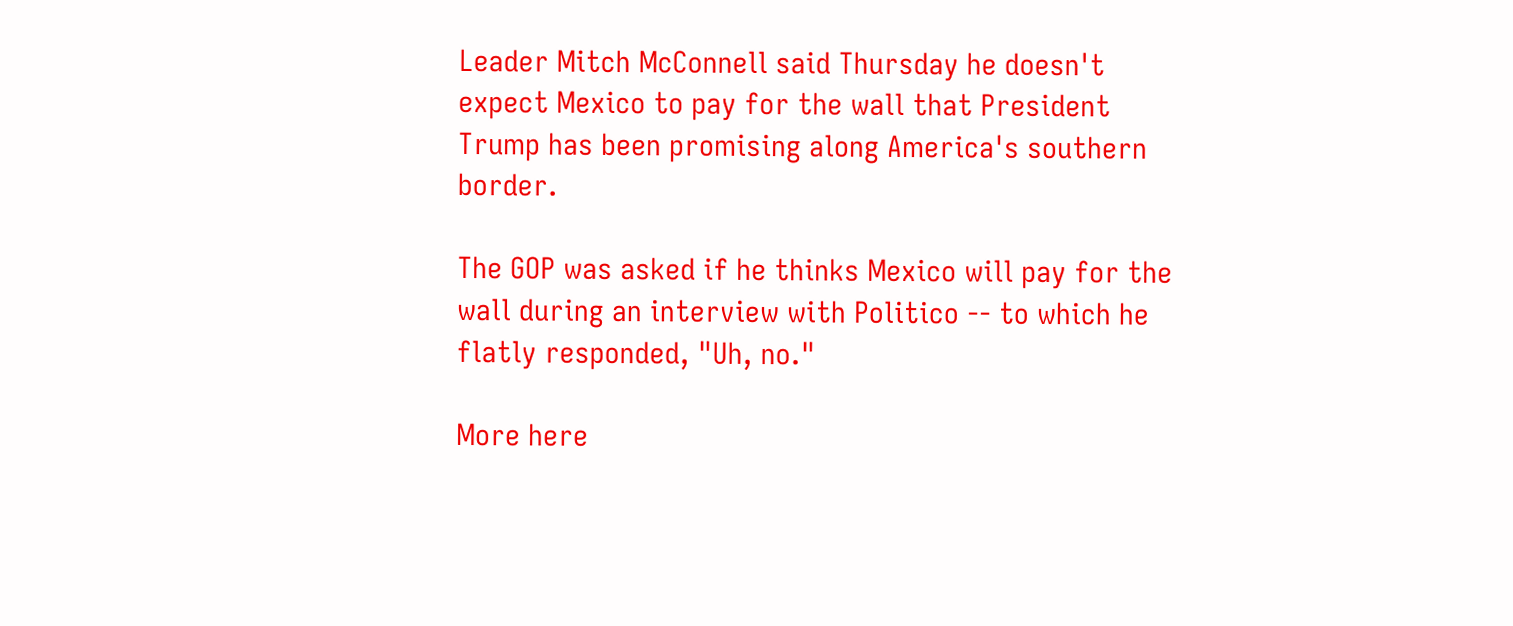Leader Mitch McConnell said Thursday he doesn't expect Mexico to pay for the wall that President Trump has been promising along America's southern border.

The GOP was asked if he thinks Mexico will pay for the wall during an interview with Politico -- to which he flatly responded, "Uh, no."

More here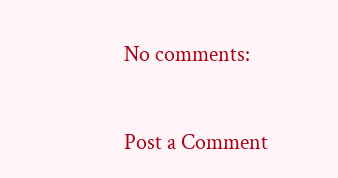No comments:

Post a Comment